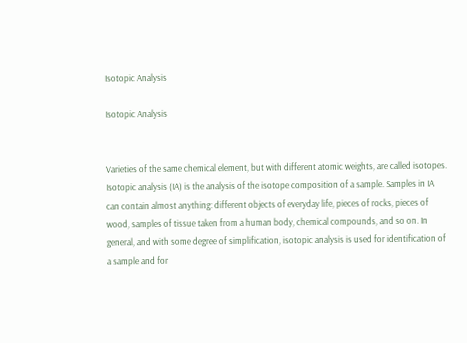Isotopic Analysis

Isotopic Analysis


Varieties of the same chemical element, but with different atomic weights, are called isotopes. Isotopic analysis (IA) is the analysis of the isotope composition of a sample. Samples in IA can contain almost anything: different objects of everyday life, pieces of rocks, pieces of wood, samples of tissue taken from a human body, chemical compounds, and so on. In general, and with some degree of simplification, isotopic analysis is used for identification of a sample and for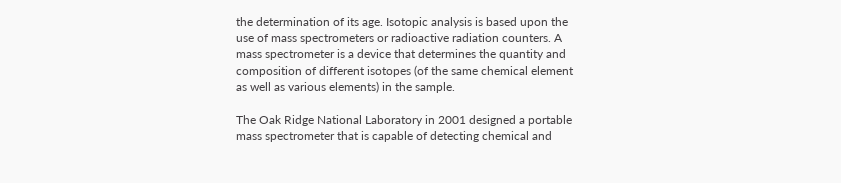the determination of its age. Isotopic analysis is based upon the use of mass spectrometers or radioactive radiation counters. A mass spectrometer is a device that determines the quantity and composition of different isotopes (of the same chemical element as well as various elements) in the sample.

The Oak Ridge National Laboratory in 2001 designed a portable mass spectrometer that is capable of detecting chemical and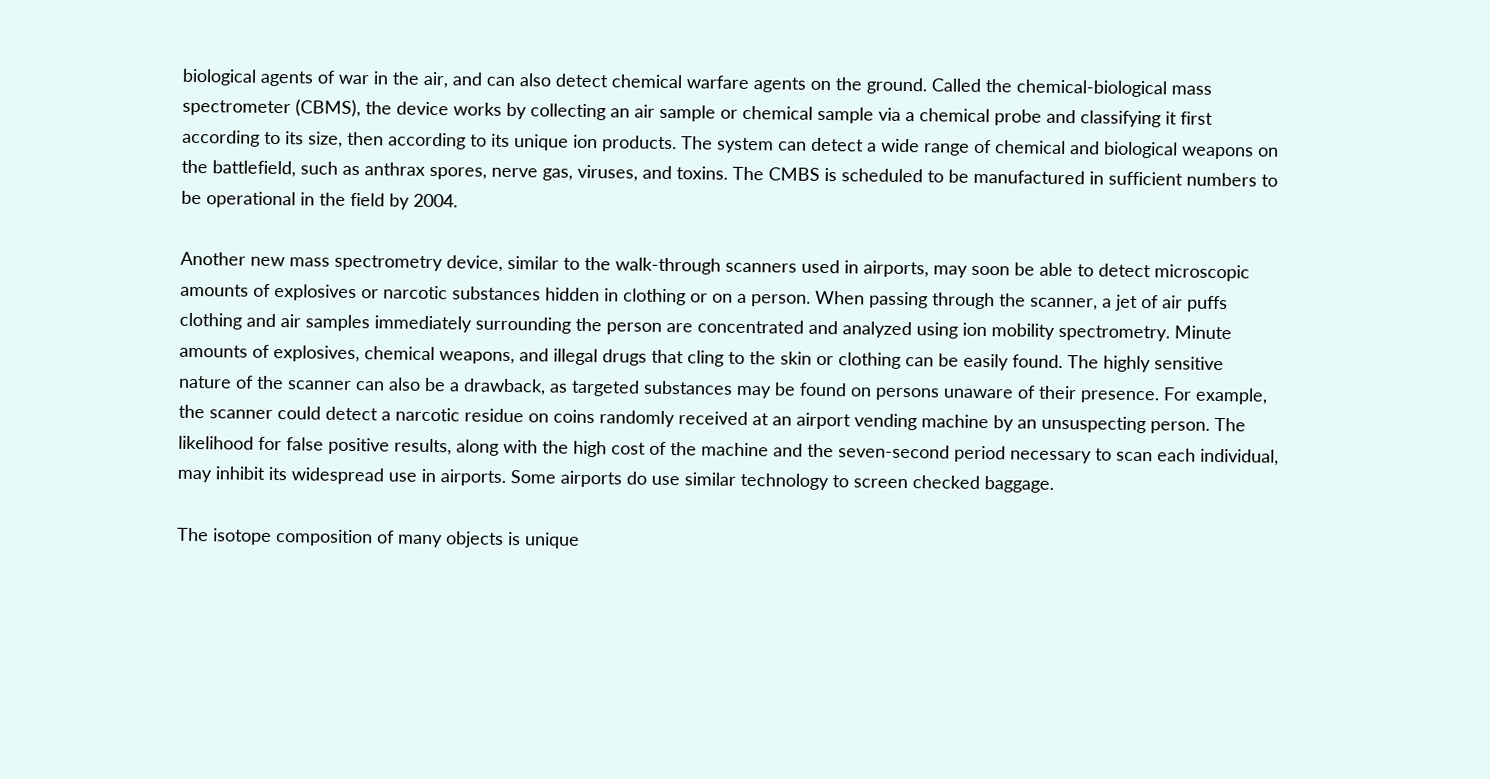biological agents of war in the air, and can also detect chemical warfare agents on the ground. Called the chemical-biological mass spectrometer (CBMS), the device works by collecting an air sample or chemical sample via a chemical probe and classifying it first according to its size, then according to its unique ion products. The system can detect a wide range of chemical and biological weapons on the battlefield, such as anthrax spores, nerve gas, viruses, and toxins. The CMBS is scheduled to be manufactured in sufficient numbers to be operational in the field by 2004.

Another new mass spectrometry device, similar to the walk-through scanners used in airports, may soon be able to detect microscopic amounts of explosives or narcotic substances hidden in clothing or on a person. When passing through the scanner, a jet of air puffs clothing and air samples immediately surrounding the person are concentrated and analyzed using ion mobility spectrometry. Minute amounts of explosives, chemical weapons, and illegal drugs that cling to the skin or clothing can be easily found. The highly sensitive nature of the scanner can also be a drawback, as targeted substances may be found on persons unaware of their presence. For example, the scanner could detect a narcotic residue on coins randomly received at an airport vending machine by an unsuspecting person. The likelihood for false positive results, along with the high cost of the machine and the seven-second period necessary to scan each individual, may inhibit its widespread use in airports. Some airports do use similar technology to screen checked baggage.

The isotope composition of many objects is unique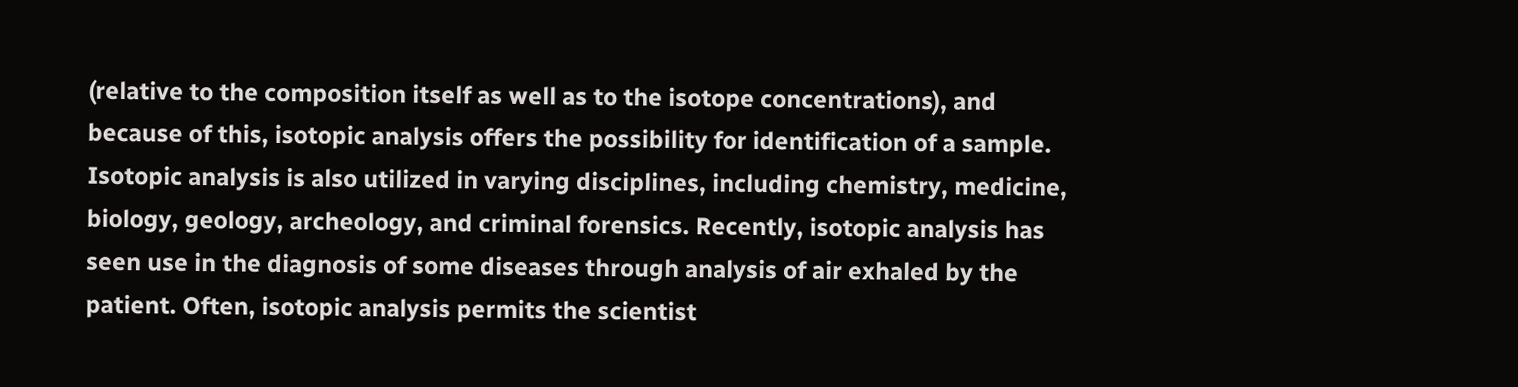(relative to the composition itself as well as to the isotope concentrations), and because of this, isotopic analysis offers the possibility for identification of a sample. Isotopic analysis is also utilized in varying disciplines, including chemistry, medicine, biology, geology, archeology, and criminal forensics. Recently, isotopic analysis has seen use in the diagnosis of some diseases through analysis of air exhaled by the patient. Often, isotopic analysis permits the scientist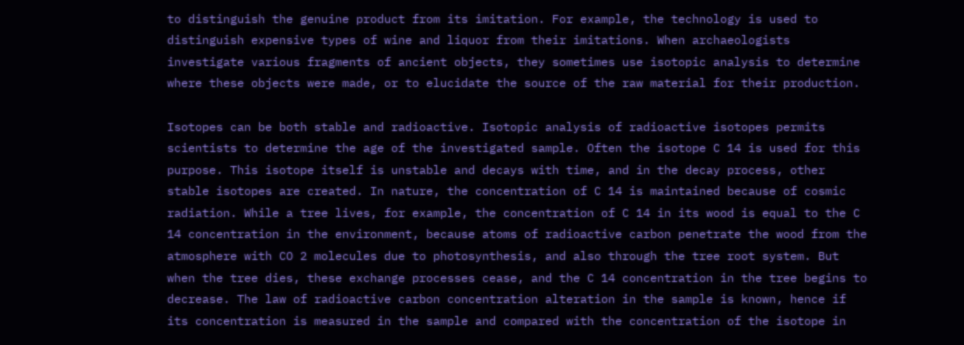to distinguish the genuine product from its imitation. For example, the technology is used to distinguish expensive types of wine and liquor from their imitations. When archaeologists investigate various fragments of ancient objects, they sometimes use isotopic analysis to determine where these objects were made, or to elucidate the source of the raw material for their production.

Isotopes can be both stable and radioactive. Isotopic analysis of radioactive isotopes permits scientists to determine the age of the investigated sample. Often the isotope C 14 is used for this purpose. This isotope itself is unstable and decays with time, and in the decay process, other stable isotopes are created. In nature, the concentration of C 14 is maintained because of cosmic radiation. While a tree lives, for example, the concentration of C 14 in its wood is equal to the C 14 concentration in the environment, because atoms of radioactive carbon penetrate the wood from the atmosphere with CO 2 molecules due to photosynthesis, and also through the tree root system. But when the tree dies, these exchange processes cease, and the C 14 concentration in the tree begins to decrease. The law of radioactive carbon concentration alteration in the sample is known, hence if its concentration is measured in the sample and compared with the concentration of the isotope in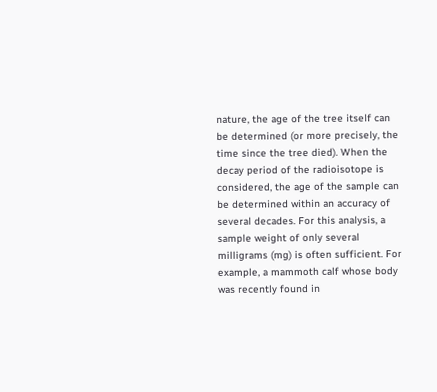nature, the age of the tree itself can be determined (or more precisely, the time since the tree died). When the decay period of the radioisotope is considered, the age of the sample can be determined within an accuracy of several decades. For this analysis, a sample weight of only several milligrams (mg) is often sufficient. For example, a mammoth calf whose body was recently found in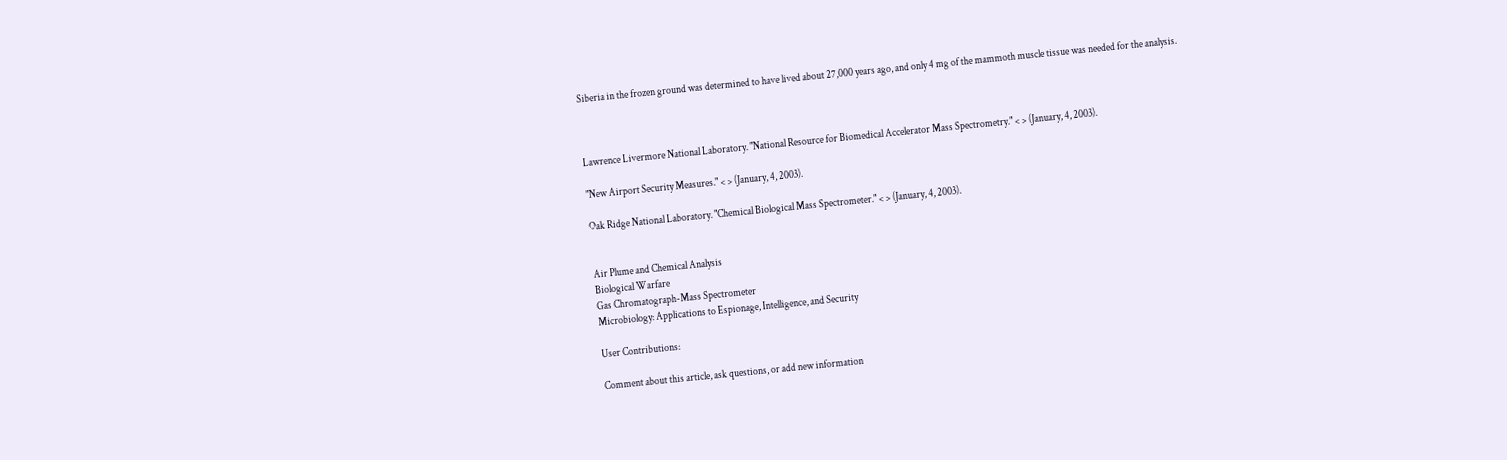Siberia in the frozen ground was determined to have lived about 27,000 years ago, and only 4 mg of the mammoth muscle tissue was needed for the analysis.



Lawrence Livermore National Laboratory. "National Resource for Biomedical Accelerator Mass Spectrometry." < > (January, 4, 2003).

"New Airport Security Measures." < > (January, 4, 2003).

Oak Ridge National Laboratory. "Chemical Biological Mass Spectrometer." < > (January, 4, 2003).


Air Plume and Chemical Analysis
Biological Warfare
Gas Chromatograph-Mass Spectrometer
Microbiology: Applications to Espionage, Intelligence, and Security

User Contributions:

Comment about this article, ask questions, or add new information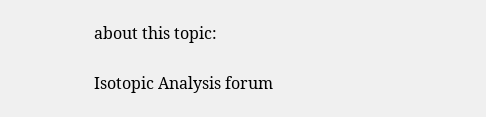about this topic:

Isotopic Analysis forum